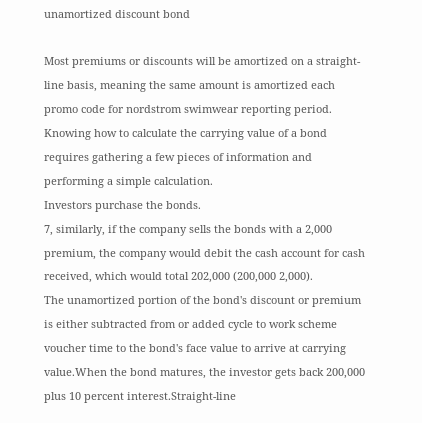unamortized discount bond

Most premiums or discounts will be amortized on a straight-line basis, meaning the same amount is amortized each promo code for nordstrom swimwear reporting period.
Knowing how to calculate the carrying value of a bond requires gathering a few pieces of information and performing a simple calculation.
Investors purchase the bonds.
7, similarly, if the company sells the bonds with a 2,000 premium, the company would debit the cash account for cash received, which would total 202,000 (200,000 2,000).
The unamortized portion of the bond's discount or premium is either subtracted from or added cycle to work scheme voucher time to the bond's face value to arrive at carrying value.When the bond matures, the investor gets back 200,000 plus 10 percent interest.Straight-line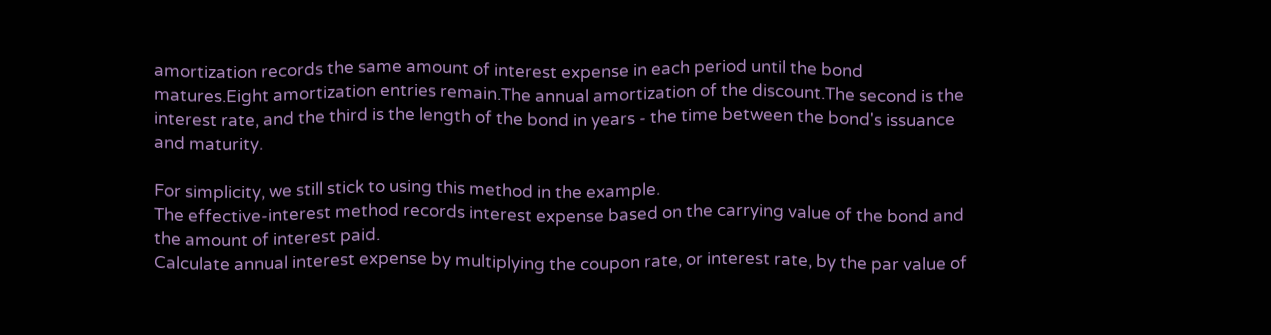amortization records the same amount of interest expense in each period until the bond matures.Eight amortization entries remain.The annual amortization of the discount.The second is the interest rate, and the third is the length of the bond in years - the time between the bond's issuance and maturity.

For simplicity, we still stick to using this method in the example.
The effective-interest method records interest expense based on the carrying value of the bond and the amount of interest paid.
Calculate annual interest expense by multiplying the coupon rate, or interest rate, by the par value of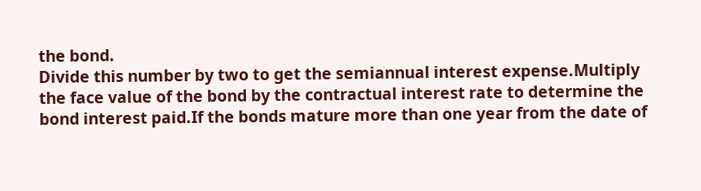the bond.
Divide this number by two to get the semiannual interest expense.Multiply the face value of the bond by the contractual interest rate to determine the bond interest paid.If the bonds mature more than one year from the date of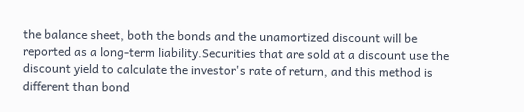the balance sheet, both the bonds and the unamortized discount will be reported as a long-term liability.Securities that are sold at a discount use the discount yield to calculate the investor's rate of return, and this method is different than bond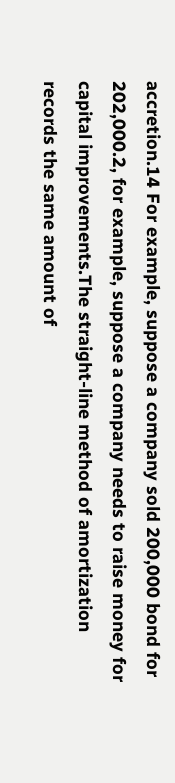accretion.14 For example, suppose a company sold 200,000 bond for 202,000.2, for example, suppose a company needs to raise money for capital improvements.The straight-line method of amortization records the same amount of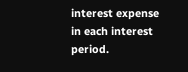interest expense in each interest period.